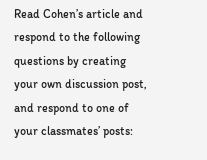Read Cohen’s article and respond to the following questions by creating your own discussion post, and respond to one of your classmates’ posts: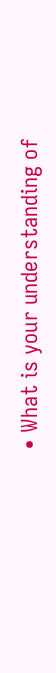• What is your understanding of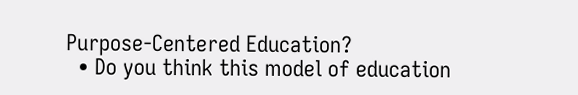Purpose-Centered Education?
  • Do you think this model of education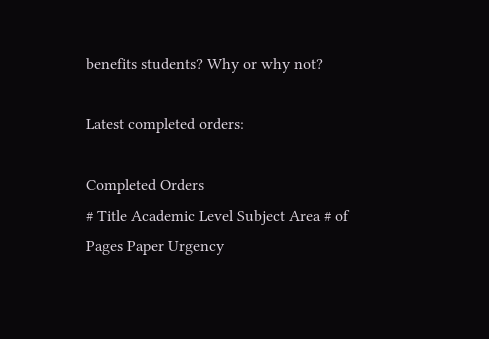benefits students? Why or why not?

Latest completed orders:

Completed Orders
# Title Academic Level Subject Area # of Pages Paper Urgency